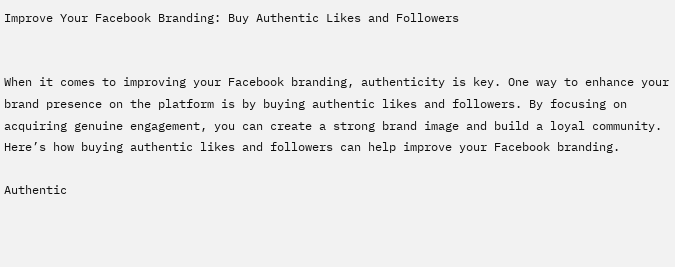Improve Your Facebook Branding: Buy Authentic Likes and Followers


When it comes to improving your Facebook branding, authenticity is key. One way to enhance your brand presence on the platform is by buying authentic likes and followers. By focusing on acquiring genuine engagement, you can create a strong brand image and build a loyal community. Here’s how buying authentic likes and followers can help improve your Facebook branding.

Authentic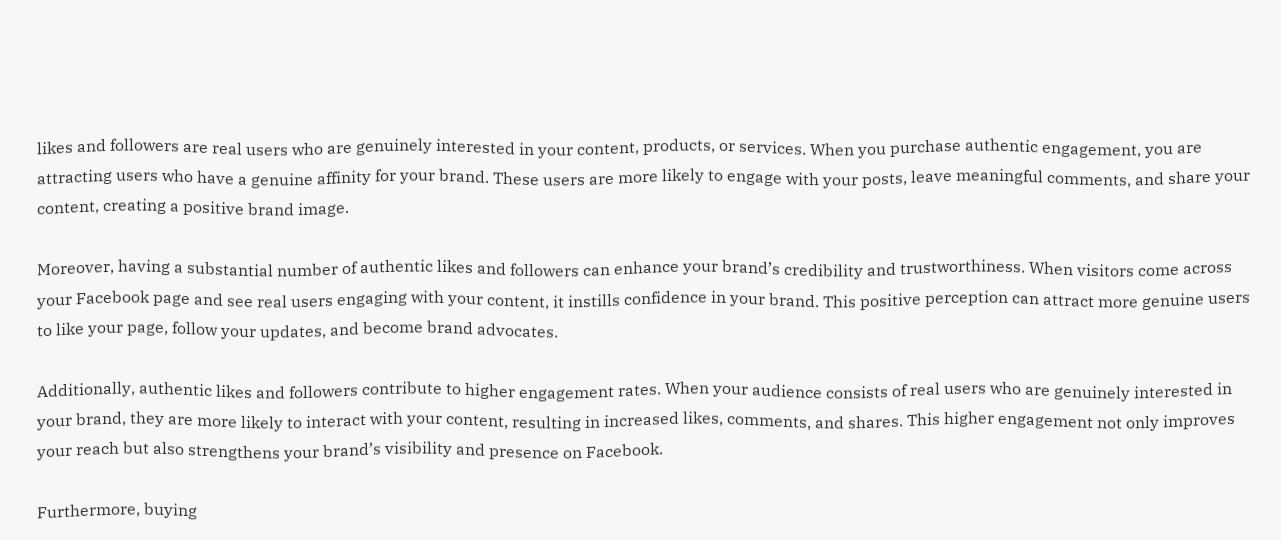likes and followers are real users who are genuinely interested in your content, products, or services. When you purchase authentic engagement, you are attracting users who have a genuine affinity for your brand. These users are more likely to engage with your posts, leave meaningful comments, and share your content, creating a positive brand image.

Moreover, having a substantial number of authentic likes and followers can enhance your brand’s credibility and trustworthiness. When visitors come across your Facebook page and see real users engaging with your content, it instills confidence in your brand. This positive perception can attract more genuine users to like your page, follow your updates, and become brand advocates.

Additionally, authentic likes and followers contribute to higher engagement rates. When your audience consists of real users who are genuinely interested in your brand, they are more likely to interact with your content, resulting in increased likes, comments, and shares. This higher engagement not only improves your reach but also strengthens your brand’s visibility and presence on Facebook.

Furthermore, buying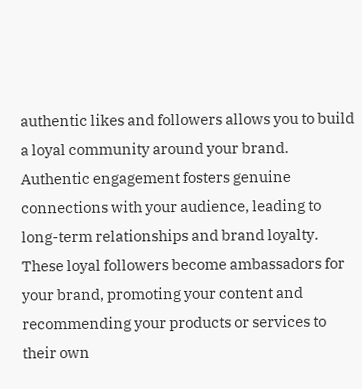authentic likes and followers allows you to build a loyal community around your brand. Authentic engagement fosters genuine connections with your audience, leading to long-term relationships and brand loyalty. These loyal followers become ambassadors for your brand, promoting your content and recommending your products or services to their own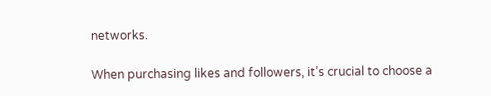networks.

When purchasing likes and followers, it’s crucial to choose a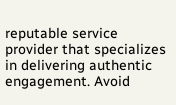reputable service provider that specializes in delivering authentic engagement. Avoid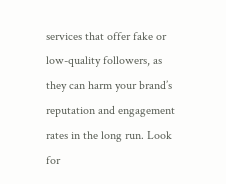services that offer fake or low-quality followers, as they can harm your brand’s reputation and engagement rates in the long run. Look for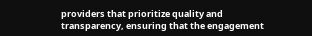providers that prioritize quality and transparency, ensuring that the engagement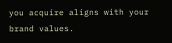you acquire aligns with your brand values.